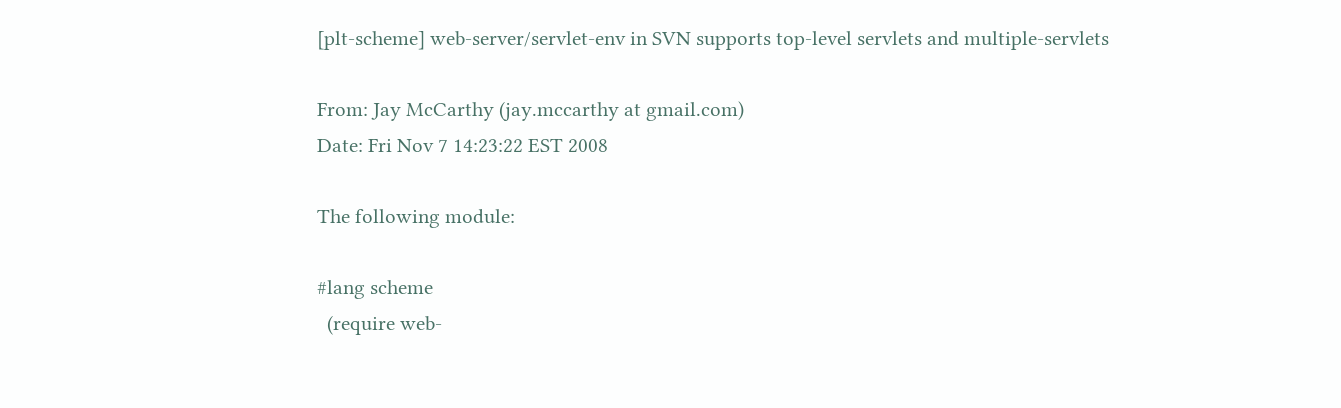[plt-scheme] web-server/servlet-env in SVN supports top-level servlets and multiple-servlets

From: Jay McCarthy (jay.mccarthy at gmail.com)
Date: Fri Nov 7 14:23:22 EST 2008

The following module:

#lang scheme
  (require web-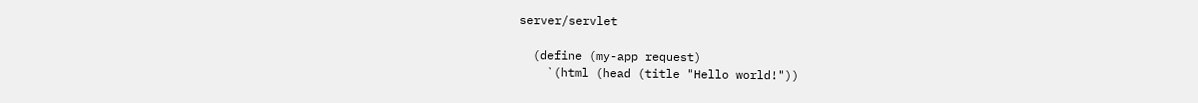server/servlet

  (define (my-app request)
    `(html (head (title "Hello world!"))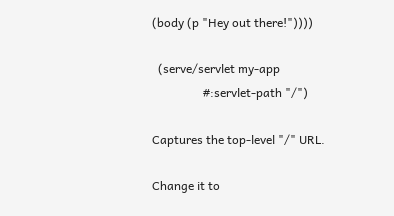(body (p "Hey out there!"))))

  (serve/servlet my-app
                 #:servlet-path "/")

Captures the top-level "/" URL.

Change it to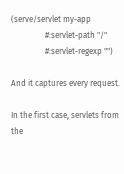(serve/servlet my-app
                 #:servlet-path "/"
                 #:servlet-regexp "")

And it captures every request.

In the first case, servlets from the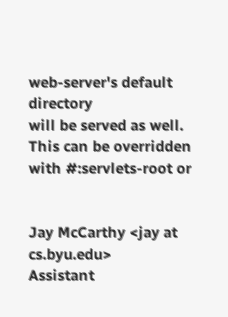web-server's default directory
will be served as well. This can be overridden with #:servlets-root or


Jay McCarthy <jay at cs.byu.edu>
Assistant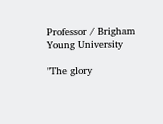Professor / Brigham Young University

"The glory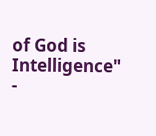of God is Intelligence" -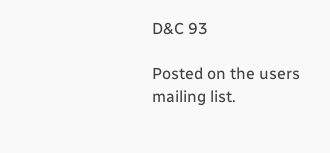D&C 93

Posted on the users mailing list.